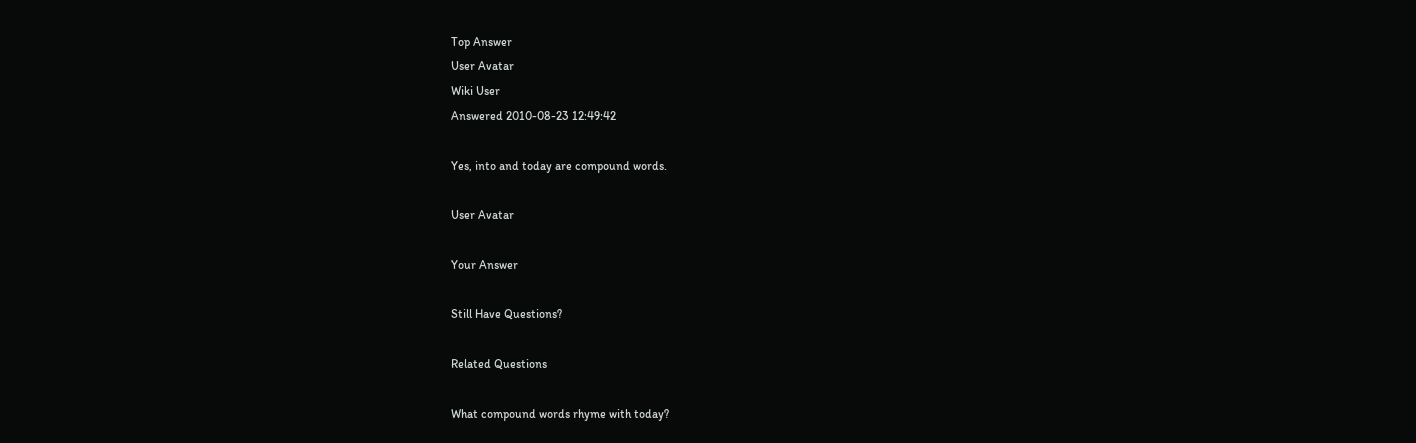Top Answer
User Avatar
Wiki User
Answered 2010-08-23 12:49:42

Yes, into and today are compound words.

User Avatar

Your Answer

Still Have Questions?

Related Questions

What compound words rhyme with today?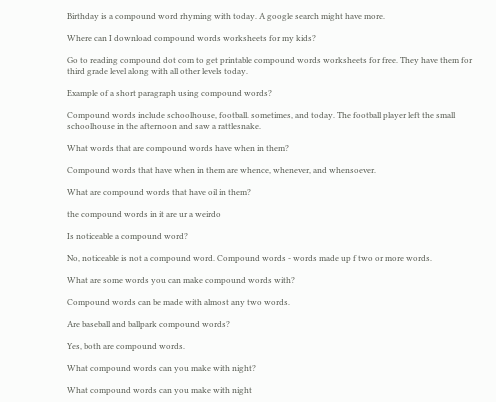Birthday is a compound word rhyming with today. A google search might have more.

Where can I download compound words worksheets for my kids?

Go to reading compound dot com to get printable compound words worksheets for free. They have them for third grade level along with all other levels today.

Example of a short paragraph using compound words?

Compound words include schoolhouse, football. sometimes, and today. The football player left the small schoolhouse in the afternoon and saw a rattlesnake.

What words that are compound words have when in them?

Compound words that have when in them are whence, whenever, and whensoever.

What are compound words that have oil in them?

the compound words in it are ur a weirdo

Is noticeable a compound word?

No, noticeable is not a compound word. Compound words - words made up f two or more words.

What are some words you can make compound words with?

Compound words can be made with almost any two words.

Are baseball and ballpark compound words?

Yes, both are compound words.

What compound words can you make with night?

What compound words can you make with night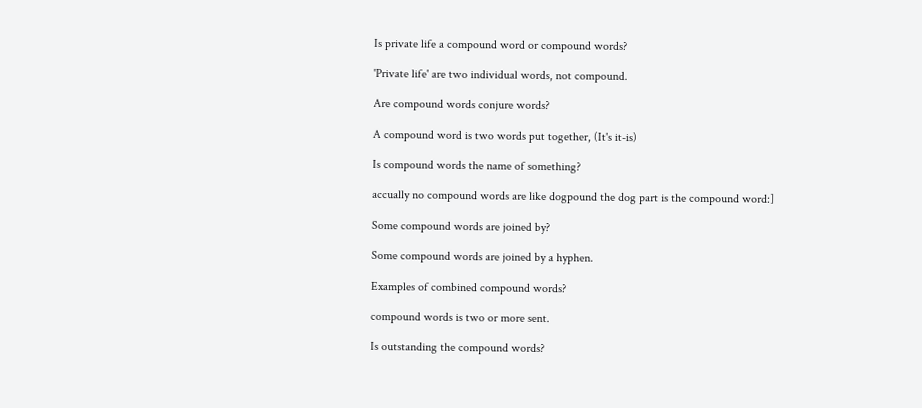Is private life a compound word or compound words?

'Private life' are two individual words, not compound.

Are compound words conjure words?

A compound word is two words put together, (It's it-is)

Is compound words the name of something?

accually no compound words are like dogpound the dog part is the compound word:]

Some compound words are joined by?

Some compound words are joined by a hyphen.

Examples of combined compound words?

compound words is two or more sent.

Is outstanding the compound words?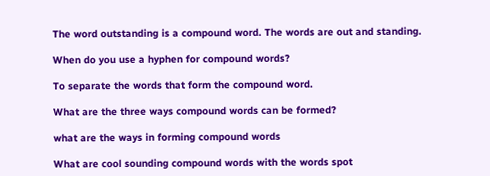The word outstanding is a compound word. The words are out and standing.

When do you use a hyphen for compound words?

To separate the words that form the compound word.

What are the three ways compound words can be formed?

what are the ways in forming compound words

What are cool sounding compound words with the words spot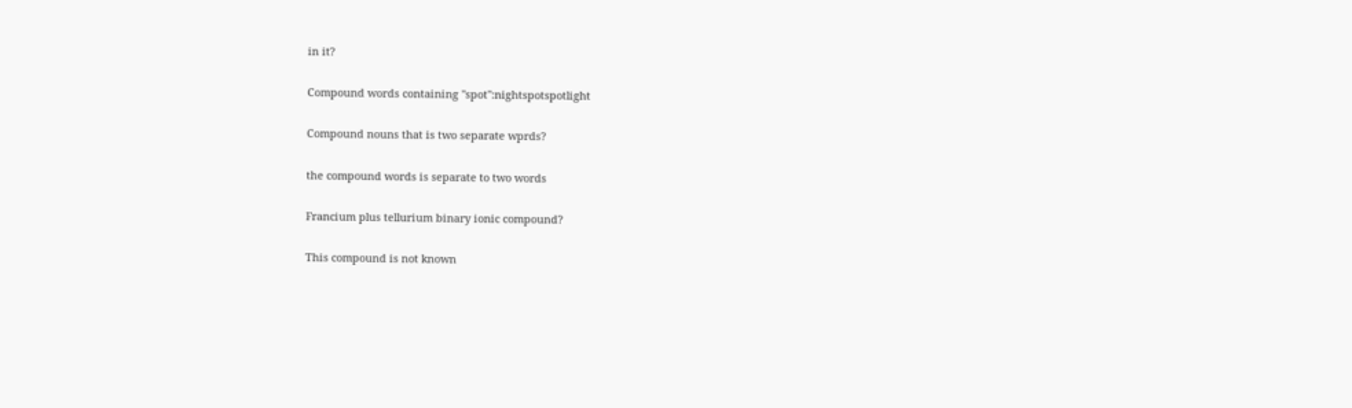in it?

Compound words containing "spot":nightspotspotlight

Compound nouns that is two separate wprds?

the compound words is separate to two words

Francium plus tellurium binary ionic compound?

This compound is not known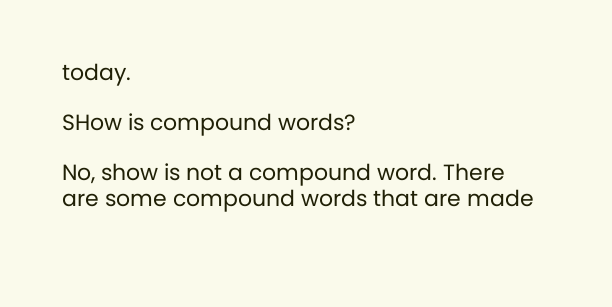today.

SHow is compound words?

No, show is not a compound word. There are some compound words that are made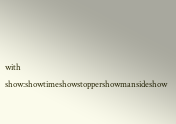with show:showtimeshowstoppershowmansideshow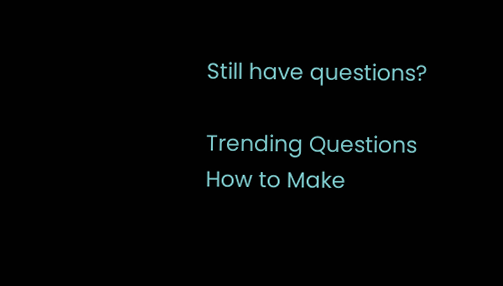Still have questions?

Trending Questions
How to Make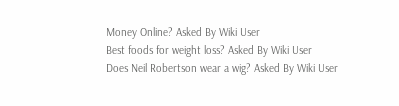Money Online? Asked By Wiki User
Best foods for weight loss? Asked By Wiki User
Does Neil Robertson wear a wig? Asked By Wiki User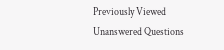Previously Viewed
Unanswered Questions